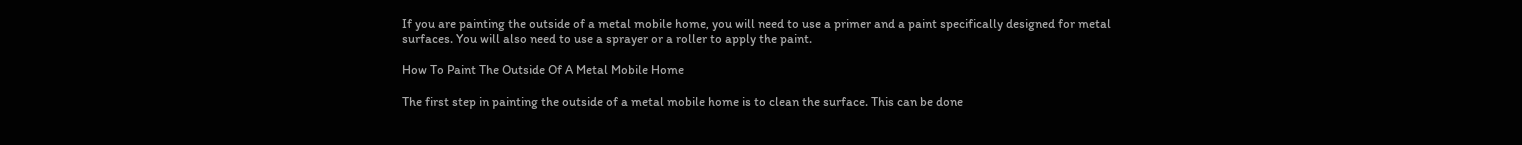If you are painting the outside of a metal mobile home, you will need to use a primer and a paint specifically designed for metal surfaces. You will also need to use a sprayer or a roller to apply the paint.

How To Paint The Outside Of A Metal Mobile Home

The first step in painting the outside of a metal mobile home is to clean the surface. This can be done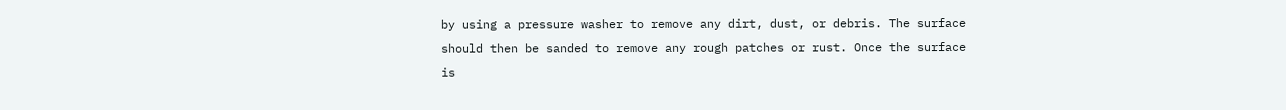by using a pressure washer to remove any dirt, dust, or debris. The surface should then be sanded to remove any rough patches or rust. Once the surface is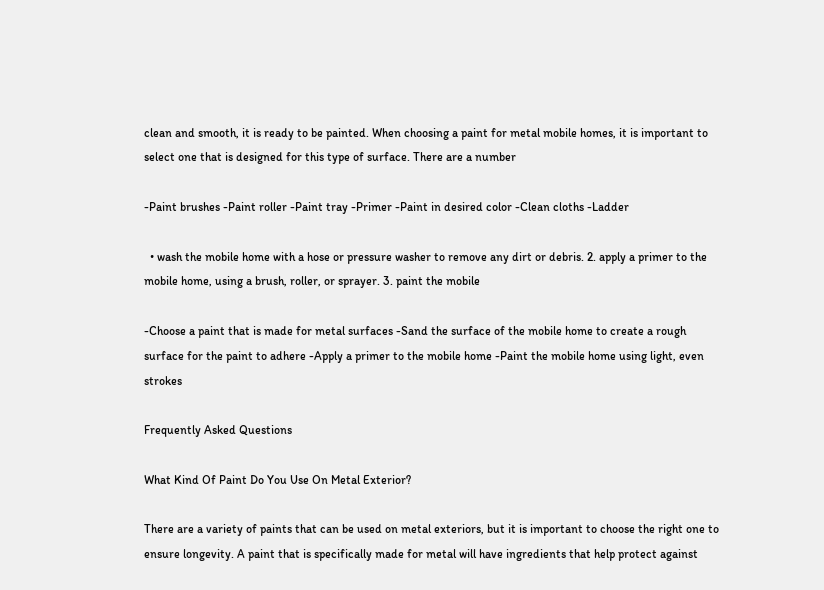clean and smooth, it is ready to be painted. When choosing a paint for metal mobile homes, it is important to select one that is designed for this type of surface. There are a number

-Paint brushes -Paint roller -Paint tray -Primer -Paint in desired color -Clean cloths -Ladder

  • wash the mobile home with a hose or pressure washer to remove any dirt or debris. 2. apply a primer to the mobile home, using a brush, roller, or sprayer. 3. paint the mobile

-Choose a paint that is made for metal surfaces -Sand the surface of the mobile home to create a rough surface for the paint to adhere -Apply a primer to the mobile home -Paint the mobile home using light, even strokes

Frequently Asked Questions

What Kind Of Paint Do You Use On Metal Exterior?

There are a variety of paints that can be used on metal exteriors, but it is important to choose the right one to ensure longevity. A paint that is specifically made for metal will have ingredients that help protect against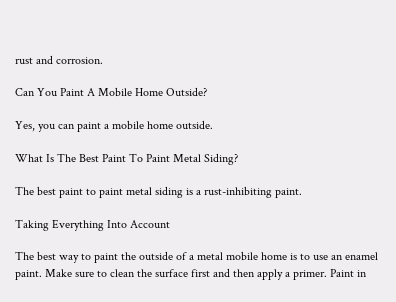rust and corrosion.

Can You Paint A Mobile Home Outside?

Yes, you can paint a mobile home outside.

What Is The Best Paint To Paint Metal Siding?

The best paint to paint metal siding is a rust-inhibiting paint.

Taking Everything Into Account

The best way to paint the outside of a metal mobile home is to use an enamel paint. Make sure to clean the surface first and then apply a primer. Paint in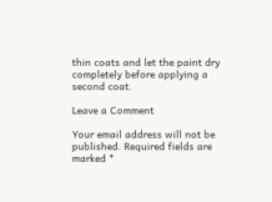thin coats and let the paint dry completely before applying a second coat.

Leave a Comment

Your email address will not be published. Required fields are marked *